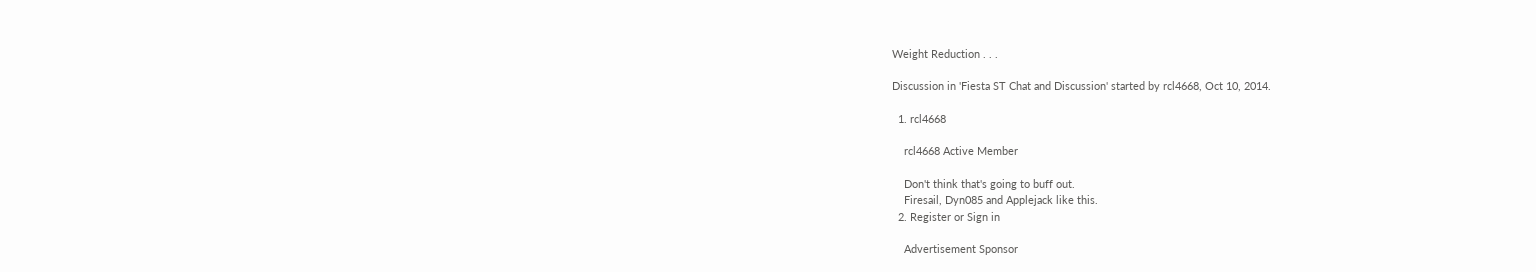Weight Reduction . . .

Discussion in 'Fiesta ST Chat and Discussion' started by rcl4668, Oct 10, 2014.

  1. rcl4668

    rcl4668 Active Member

    Don't think that's going to buff out.
    Firesail, Dyn085 and Applejack like this.
  2. Register or Sign in

    Advertisement Sponsor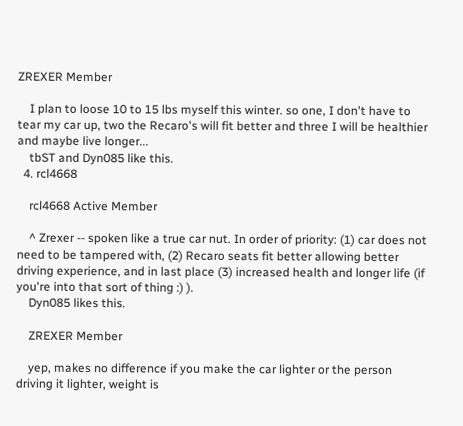ZREXER Member

    I plan to loose 10 to 15 lbs myself this winter. so one, I don't have to tear my car up, two the Recaro's will fit better and three I will be healthier and maybe live longer...
    tbST and Dyn085 like this.
  4. rcl4668

    rcl4668 Active Member

    ^ Zrexer -- spoken like a true car nut. In order of priority: (1) car does not need to be tampered with, (2) Recaro seats fit better allowing better driving experience, and in last place (3) increased health and longer life (if you're into that sort of thing :) ).
    Dyn085 likes this.

    ZREXER Member

    yep, makes no difference if you make the car lighter or the person driving it lighter, weight is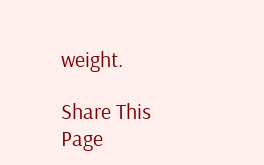weight.

Share This Page